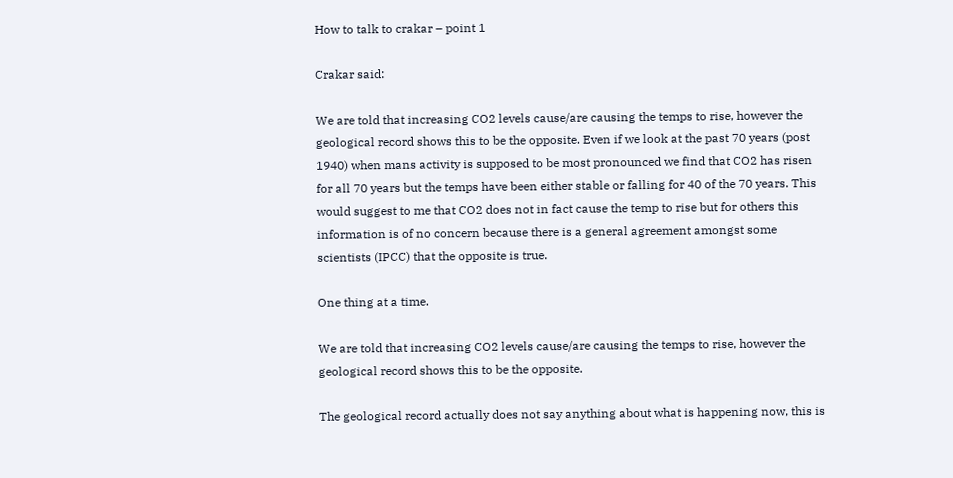How to talk to crakar – point 1

Crakar said:

We are told that increasing CO2 levels cause/are causing the temps to rise, however the geological record shows this to be the opposite. Even if we look at the past 70 years (post 1940) when mans activity is supposed to be most pronounced we find that CO2 has risen for all 70 years but the temps have been either stable or falling for 40 of the 70 years. This would suggest to me that CO2 does not in fact cause the temp to rise but for others this information is of no concern because there is a general agreement amongst some scientists (IPCC) that the opposite is true.

One thing at a time.

We are told that increasing CO2 levels cause/are causing the temps to rise, however the geological record shows this to be the opposite.

The geological record actually does not say anything about what is happening now, this is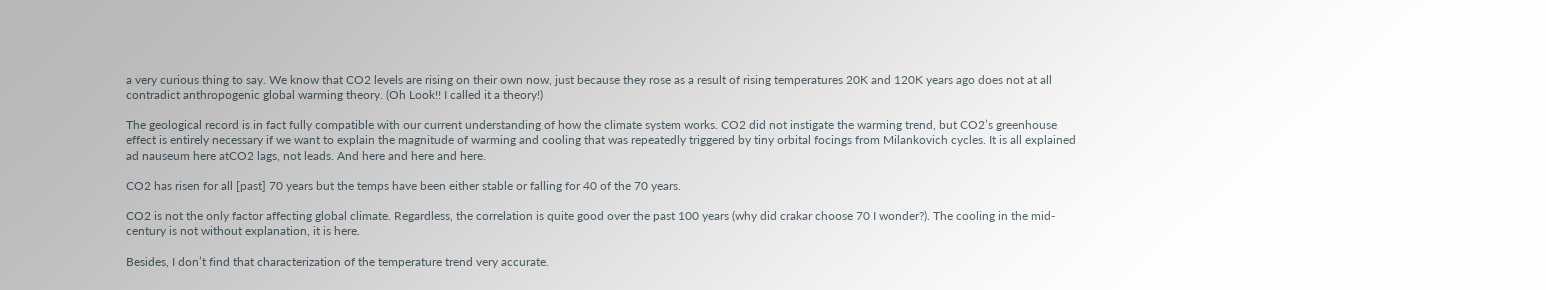a very curious thing to say. We know that CO2 levels are rising on their own now, just because they rose as a result of rising temperatures 20K and 120K years ago does not at all contradict anthropogenic global warming theory. (Oh Look!! I called it a theory!)

The geological record is in fact fully compatible with our current understanding of how the climate system works. CO2 did not instigate the warming trend, but CO2’s greenhouse effect is entirely necessary if we want to explain the magnitude of warming and cooling that was repeatedly triggered by tiny orbital focings from Milankovich cycles. It is all explained ad nauseum here atCO2 lags, not leads. And here and here and here.

CO2 has risen for all [past] 70 years but the temps have been either stable or falling for 40 of the 70 years.

CO2 is not the only factor affecting global climate. Regardless, the correlation is quite good over the past 100 years (why did crakar choose 70 I wonder?). The cooling in the mid-century is not without explanation, it is here.

Besides, I don’t find that characterization of the temperature trend very accurate.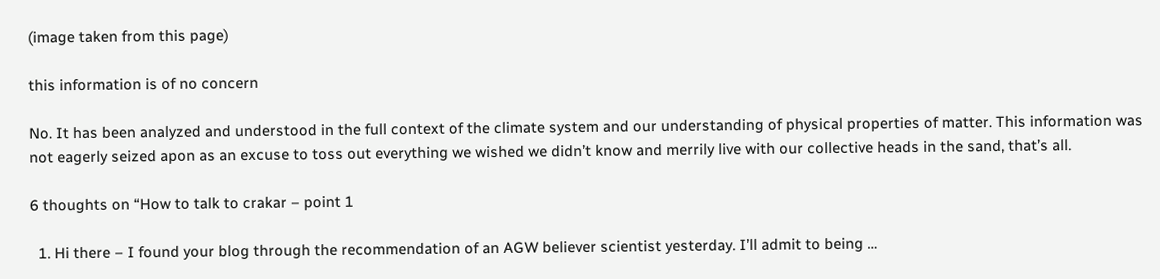(image taken from this page)

this information is of no concern

No. It has been analyzed and understood in the full context of the climate system and our understanding of physical properties of matter. This information was not eagerly seized apon as an excuse to toss out everything we wished we didn’t know and merrily live with our collective heads in the sand, that’s all.

6 thoughts on “How to talk to crakar – point 1

  1. Hi there – I found your blog through the recommendation of an AGW believer scientist yesterday. I’ll admit to being …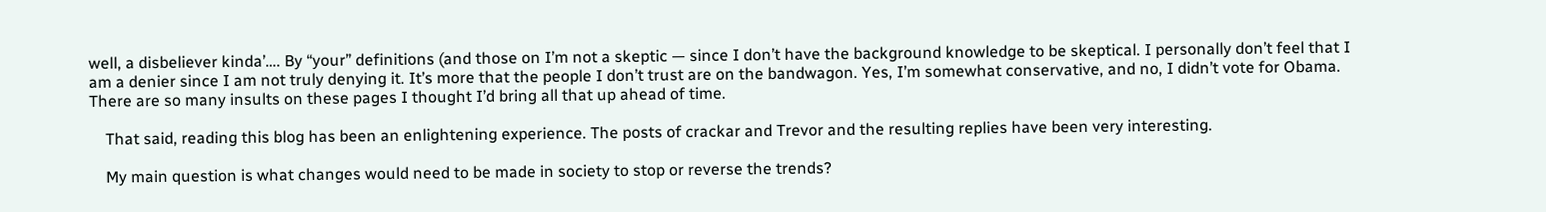well, a disbeliever kinda’…. By “your” definitions (and those on I’m not a skeptic — since I don’t have the background knowledge to be skeptical. I personally don’t feel that I am a denier since I am not truly denying it. It’s more that the people I don’t trust are on the bandwagon. Yes, I’m somewhat conservative, and no, I didn’t vote for Obama. There are so many insults on these pages I thought I’d bring all that up ahead of time.

    That said, reading this blog has been an enlightening experience. The posts of crackar and Trevor and the resulting replies have been very interesting.

    My main question is what changes would need to be made in society to stop or reverse the trends?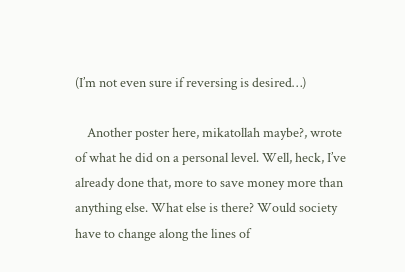(I’m not even sure if reversing is desired…)

    Another poster here, mikatollah maybe?, wrote of what he did on a personal level. Well, heck, I’ve already done that, more to save money more than anything else. What else is there? Would society have to change along the lines of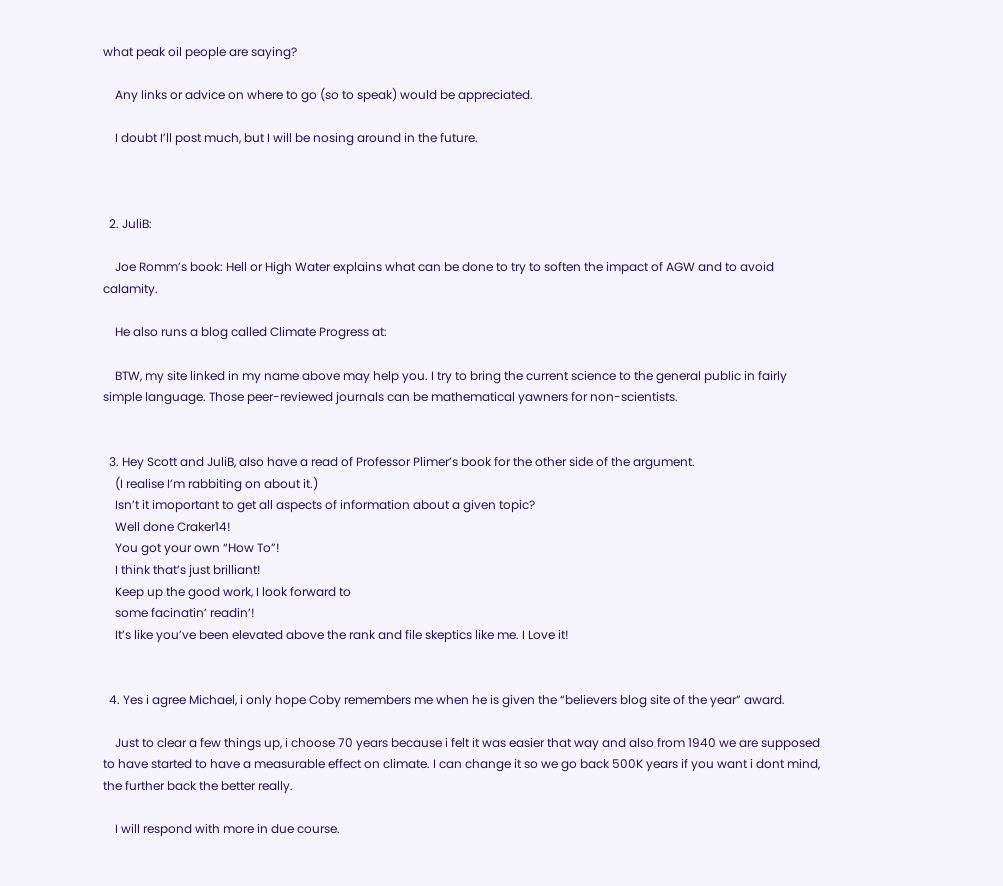what peak oil people are saying?

    Any links or advice on where to go (so to speak) would be appreciated.

    I doubt I’ll post much, but I will be nosing around in the future.



  2. JuliB:

    Joe Romm’s book: Hell or High Water explains what can be done to try to soften the impact of AGW and to avoid calamity.

    He also runs a blog called Climate Progress at:

    BTW, my site linked in my name above may help you. I try to bring the current science to the general public in fairly simple language. Those peer-reviewed journals can be mathematical yawners for non-scientists.


  3. Hey Scott and JuliB, also have a read of Professor Plimer’s book for the other side of the argument.
    (I realise I’m rabbiting on about it.)
    Isn’t it imoportant to get all aspects of information about a given topic?
    Well done Craker14!
    You got your own “How To”!
    I think that’s just brilliant!
    Keep up the good work, I look forward to
    some facinatin’ readin’!
    It’s like you’ve been elevated above the rank and file skeptics like me. I Love it!


  4. Yes i agree Michael, i only hope Coby remembers me when he is given the “believers blog site of the year” award.

    Just to clear a few things up, i choose 70 years because i felt it was easier that way and also from 1940 we are supposed to have started to have a measurable effect on climate. I can change it so we go back 500K years if you want i dont mind, the further back the better really.

    I will respond with more in due course.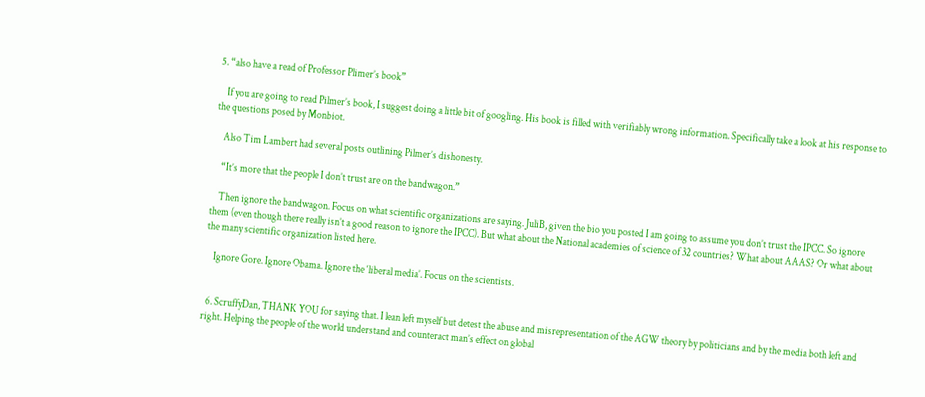5. “also have a read of Professor Plimer’s book”

    If you are going to read Pilmer’s book, I suggest doing a little bit of googling. His book is filled with verifiably wrong information. Specifically take a look at his response to the questions posed by Monbiot.

    Also Tim Lambert had several posts outlining Pilmer’s dishonesty.

    “It’s more that the people I don’t trust are on the bandwagon.”

    Then ignore the bandwagon. Focus on what scientific organizations are saying. JuliB, given the bio you posted I am going to assume you don’t trust the IPCC. So ignore them (even though there really isn’t a good reason to ignore the IPCC). But what about the National academies of science of 32 countries? What about AAAS? Or what about the many scientific organization listed here.

    Ignore Gore. Ignore Obama. Ignore the ‘liberal media’. Focus on the scientists.


  6. ScruffyDan, THANK YOU for saying that. I lean left myself but detest the abuse and misrepresentation of the AGW theory by politicians and by the media both left and right. Helping the people of the world understand and counteract man’s effect on global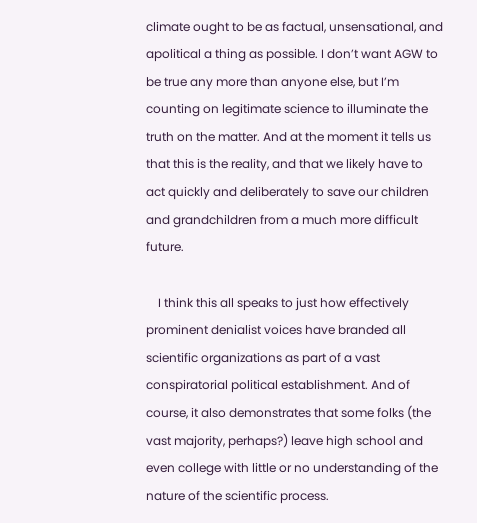climate ought to be as factual, unsensational, and apolitical a thing as possible. I don’t want AGW to be true any more than anyone else, but I’m counting on legitimate science to illuminate the truth on the matter. And at the moment it tells us that this is the reality, and that we likely have to act quickly and deliberately to save our children and grandchildren from a much more difficult future.

    I think this all speaks to just how effectively prominent denialist voices have branded all scientific organizations as part of a vast conspiratorial political establishment. And of course, it also demonstrates that some folks (the vast majority, perhaps?) leave high school and even college with little or no understanding of the nature of the scientific process.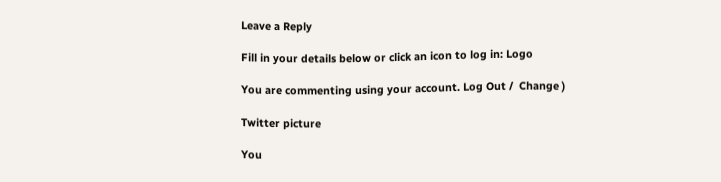Leave a Reply

Fill in your details below or click an icon to log in: Logo

You are commenting using your account. Log Out /  Change )

Twitter picture

You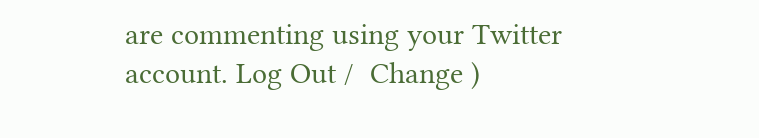are commenting using your Twitter account. Log Out /  Change )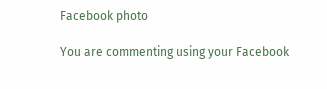Facebook photo

You are commenting using your Facebook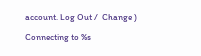account. Log Out /  Change )

Connecting to %s